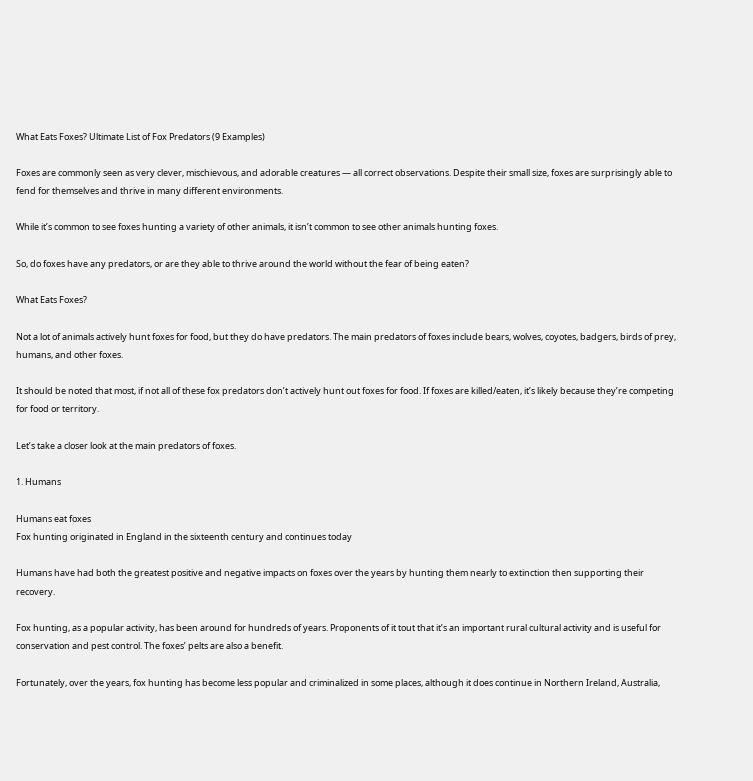What Eats Foxes? Ultimate List of Fox Predators (9 Examples)

Foxes are commonly seen as very clever, mischievous, and adorable creatures — all correct observations. Despite their small size, foxes are surprisingly able to fend for themselves and thrive in many different environments.

While it’s common to see foxes hunting a variety of other animals, it isn’t common to see other animals hunting foxes.

So, do foxes have any predators, or are they able to thrive around the world without the fear of being eaten?

What Eats Foxes?

Not a lot of animals actively hunt foxes for food, but they do have predators. The main predators of foxes include bears, wolves, coyotes, badgers, birds of prey, humans, and other foxes.

It should be noted that most, if not all of these fox predators don’t actively hunt out foxes for food. If foxes are killed/eaten, it’s likely because they’re competing for food or territory.

Let’s take a closer look at the main predators of foxes.

1. Humans

Humans eat foxes
Fox hunting originated in England in the sixteenth century and continues today

Humans have had both the greatest positive and negative impacts on foxes over the years by hunting them nearly to extinction then supporting their recovery.

Fox hunting, as a popular activity, has been around for hundreds of years. Proponents of it tout that it’s an important rural cultural activity and is useful for conservation and pest control. The foxes’ pelts are also a benefit.

Fortunately, over the years, fox hunting has become less popular and criminalized in some places, although it does continue in Northern Ireland, Australia,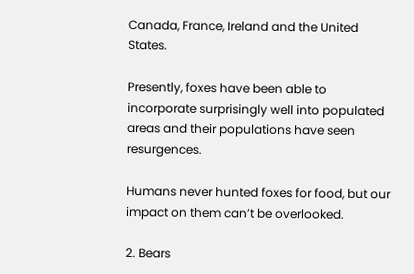Canada, France, Ireland and the United States.

Presently, foxes have been able to incorporate surprisingly well into populated areas and their populations have seen resurgences.

Humans never hunted foxes for food, but our impact on them can’t be overlooked.

2. Bears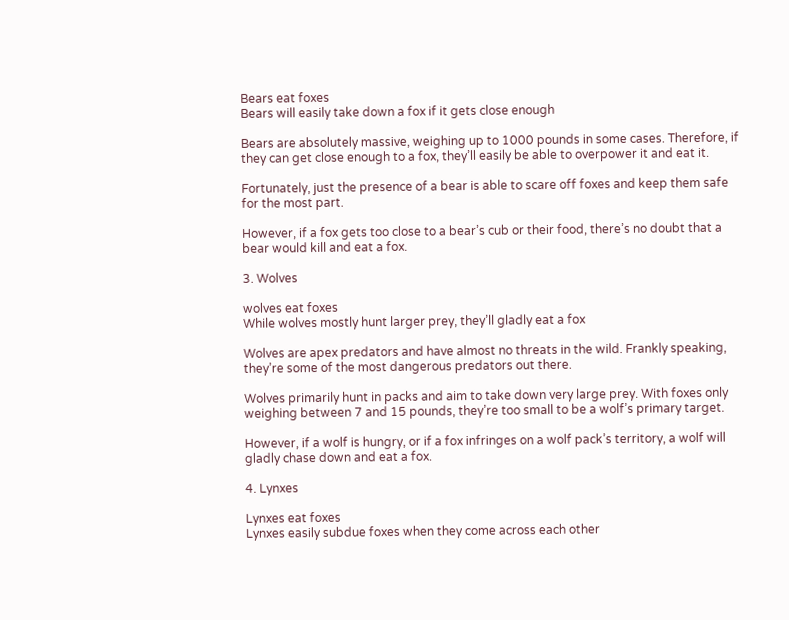Bears eat foxes
Bears will easily take down a fox if it gets close enough

Bears are absolutely massive, weighing up to 1000 pounds in some cases. Therefore, if they can get close enough to a fox, they’ll easily be able to overpower it and eat it.

Fortunately, just the presence of a bear is able to scare off foxes and keep them safe for the most part.

However, if a fox gets too close to a bear’s cub or their food, there’s no doubt that a bear would kill and eat a fox.

3. Wolves

wolves eat foxes
While wolves mostly hunt larger prey, they’ll gladly eat a fox

Wolves are apex predators and have almost no threats in the wild. Frankly speaking, they’re some of the most dangerous predators out there.

Wolves primarily hunt in packs and aim to take down very large prey. With foxes only weighing between 7 and 15 pounds, they’re too small to be a wolf’s primary target.

However, if a wolf is hungry, or if a fox infringes on a wolf pack’s territory, a wolf will gladly chase down and eat a fox.

4. Lynxes

Lynxes eat foxes
Lynxes easily subdue foxes when they come across each other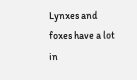Lynxes and foxes have a lot in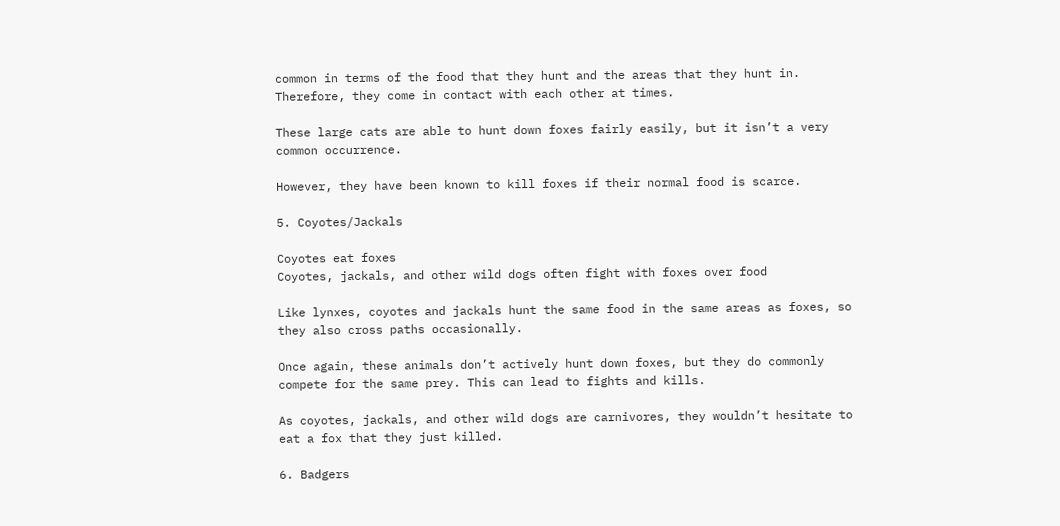common in terms of the food that they hunt and the areas that they hunt in. Therefore, they come in contact with each other at times.

These large cats are able to hunt down foxes fairly easily, but it isn’t a very common occurrence.

However, they have been known to kill foxes if their normal food is scarce.

5. Coyotes/Jackals

Coyotes eat foxes
Coyotes, jackals, and other wild dogs often fight with foxes over food

Like lynxes, coyotes and jackals hunt the same food in the same areas as foxes, so they also cross paths occasionally.

Once again, these animals don’t actively hunt down foxes, but they do commonly compete for the same prey. This can lead to fights and kills.

As coyotes, jackals, and other wild dogs are carnivores, they wouldn’t hesitate to eat a fox that they just killed.

6. Badgers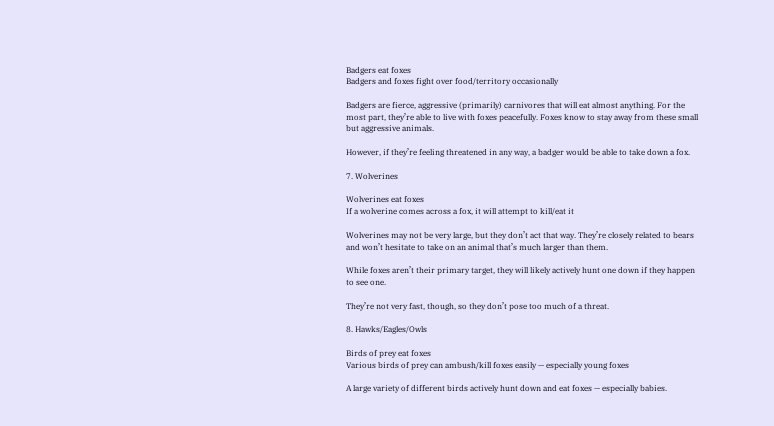Badgers eat foxes
Badgers and foxes fight over food/territory occasionally

Badgers are fierce, aggressive (primarily) carnivores that will eat almost anything. For the most part, they’re able to live with foxes peacefully. Foxes know to stay away from these small but aggressive animals.

However, if they’re feeling threatened in any way, a badger would be able to take down a fox.

7. Wolverines

Wolverines eat foxes
If a wolverine comes across a fox, it will attempt to kill/eat it

Wolverines may not be very large, but they don’t act that way. They’re closely related to bears and won’t hesitate to take on an animal that’s much larger than them.

While foxes aren’t their primary target, they will likely actively hunt one down if they happen to see one.

They’re not very fast, though, so they don’t pose too much of a threat.

8. Hawks/Eagles/Owls

Birds of prey eat foxes
Various birds of prey can ambush/kill foxes easily — especially young foxes

A large variety of different birds actively hunt down and eat foxes — especially babies.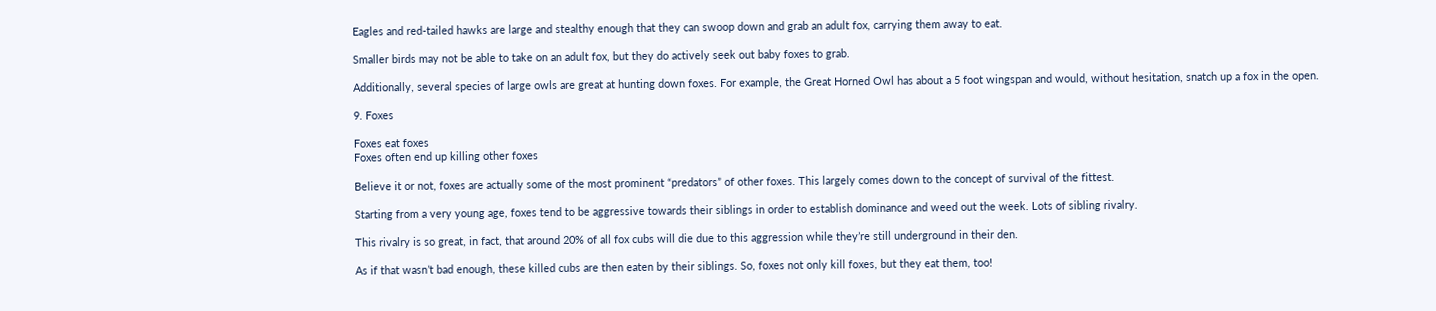Eagles and red-tailed hawks are large and stealthy enough that they can swoop down and grab an adult fox, carrying them away to eat.

Smaller birds may not be able to take on an adult fox, but they do actively seek out baby foxes to grab.

Additionally, several species of large owls are great at hunting down foxes. For example, the Great Horned Owl has about a 5 foot wingspan and would, without hesitation, snatch up a fox in the open.

9. Foxes

Foxes eat foxes
Foxes often end up killing other foxes

Believe it or not, foxes are actually some of the most prominent “predators” of other foxes. This largely comes down to the concept of survival of the fittest.

Starting from a very young age, foxes tend to be aggressive towards their siblings in order to establish dominance and weed out the week. Lots of sibling rivalry.

This rivalry is so great, in fact, that around 20% of all fox cubs will die due to this aggression while they’re still underground in their den.

As if that wasn’t bad enough, these killed cubs are then eaten by their siblings. So, foxes not only kill foxes, but they eat them, too!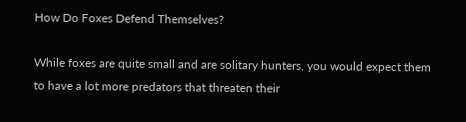How Do Foxes Defend Themselves?

While foxes are quite small and are solitary hunters, you would expect them to have a lot more predators that threaten their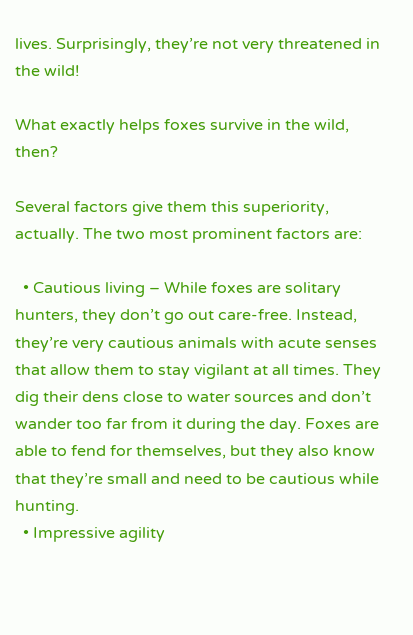lives. Surprisingly, they’re not very threatened in the wild!

What exactly helps foxes survive in the wild, then?

Several factors give them this superiority, actually. The two most prominent factors are:

  • Cautious living – While foxes are solitary hunters, they don’t go out care-free. Instead, they’re very cautious animals with acute senses that allow them to stay vigilant at all times. They dig their dens close to water sources and don’t wander too far from it during the day. Foxes are able to fend for themselves, but they also know that they’re small and need to be cautious while hunting.
  • Impressive agility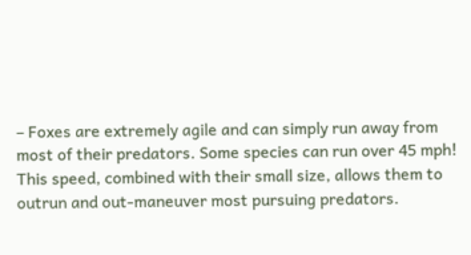– Foxes are extremely agile and can simply run away from most of their predators. Some species can run over 45 mph! This speed, combined with their small size, allows them to outrun and out-maneuver most pursuing predators.